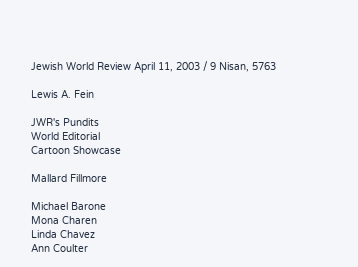Jewish World Review April 11, 2003 / 9 Nisan, 5763

Lewis A. Fein

JWR's Pundits
World Editorial
Cartoon Showcase

Mallard Fillmore

Michael Barone
Mona Charen
Linda Chavez
Ann Coulter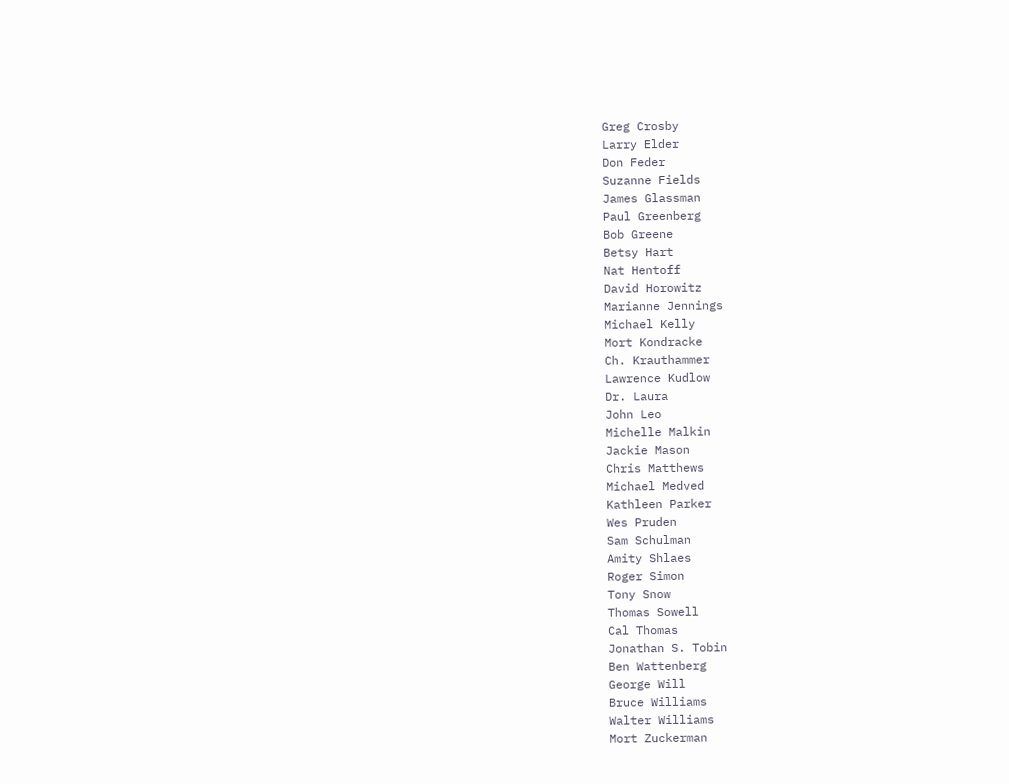Greg Crosby
Larry Elder
Don Feder
Suzanne Fields
James Glassman
Paul Greenberg
Bob Greene
Betsy Hart
Nat Hentoff
David Horowitz
Marianne Jennings
Michael Kelly
Mort Kondracke
Ch. Krauthammer
Lawrence Kudlow
Dr. Laura
John Leo
Michelle Malkin
Jackie Mason
Chris Matthews
Michael Medved
Kathleen Parker
Wes Pruden
Sam Schulman
Amity Shlaes
Roger Simon
Tony Snow
Thomas Sowell
Cal Thomas
Jonathan S. Tobin
Ben Wattenberg
George Will
Bruce Williams
Walter Williams
Mort Zuckerman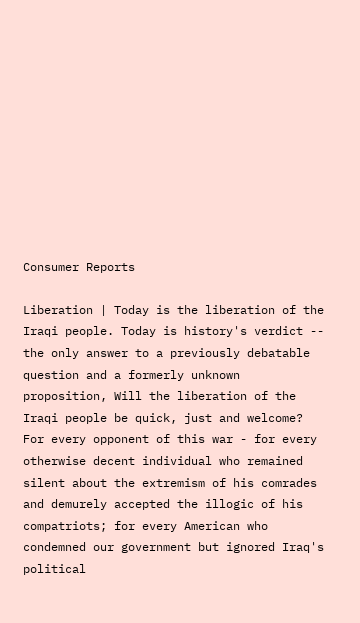Consumer Reports

Liberation | Today is the liberation of the Iraqi people. Today is history's verdict -- the only answer to a previously debatable question and a formerly unknown proposition, Will the liberation of the Iraqi people be quick, just and welcome? For every opponent of this war - for every otherwise decent individual who remained silent about the extremism of his comrades and demurely accepted the illogic of his compatriots; for every American who condemned our government but ignored Iraq's political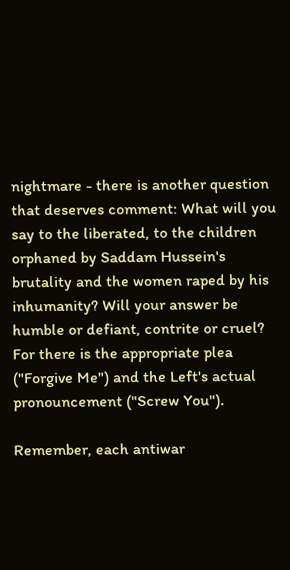nightmare - there is another question that deserves comment: What will you say to the liberated, to the children orphaned by Saddam Hussein's brutality and the women raped by his inhumanity? Will your answer be humble or defiant, contrite or cruel? For there is the appropriate plea ("Forgive Me") and the Left's actual pronouncement ("Screw You").

Remember, each antiwar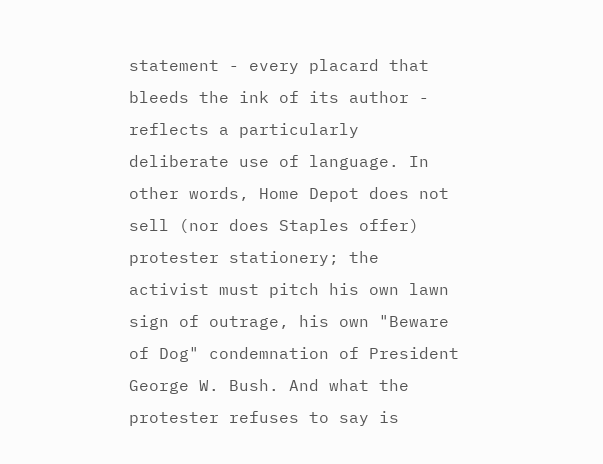statement - every placard that bleeds the ink of its author - reflects a particularly deliberate use of language. In other words, Home Depot does not sell (nor does Staples offer) protester stationery; the activist must pitch his own lawn sign of outrage, his own "Beware of Dog" condemnation of President George W. Bush. And what the protester refuses to say is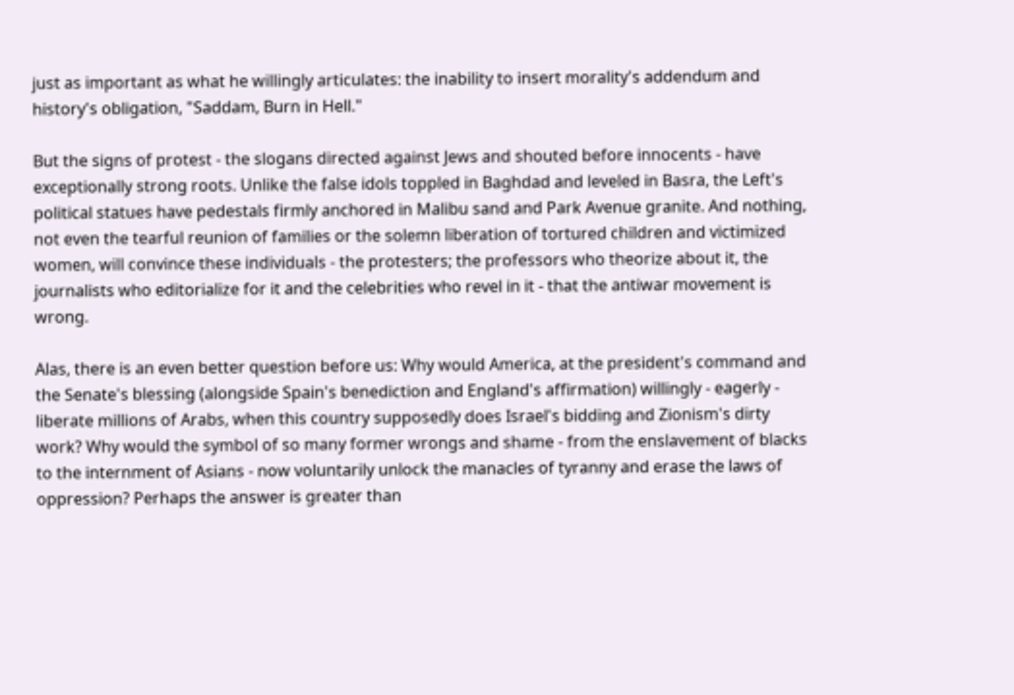just as important as what he willingly articulates: the inability to insert morality's addendum and history's obligation, "Saddam, Burn in Hell."

But the signs of protest - the slogans directed against Jews and shouted before innocents - have exceptionally strong roots. Unlike the false idols toppled in Baghdad and leveled in Basra, the Left's political statues have pedestals firmly anchored in Malibu sand and Park Avenue granite. And nothing, not even the tearful reunion of families or the solemn liberation of tortured children and victimized women, will convince these individuals - the protesters; the professors who theorize about it, the journalists who editorialize for it and the celebrities who revel in it - that the antiwar movement is wrong.

Alas, there is an even better question before us: Why would America, at the president's command and the Senate's blessing (alongside Spain's benediction and England's affirmation) willingly - eagerly - liberate millions of Arabs, when this country supposedly does Israel's bidding and Zionism's dirty work? Why would the symbol of so many former wrongs and shame - from the enslavement of blacks to the internment of Asians - now voluntarily unlock the manacles of tyranny and erase the laws of oppression? Perhaps the answer is greater than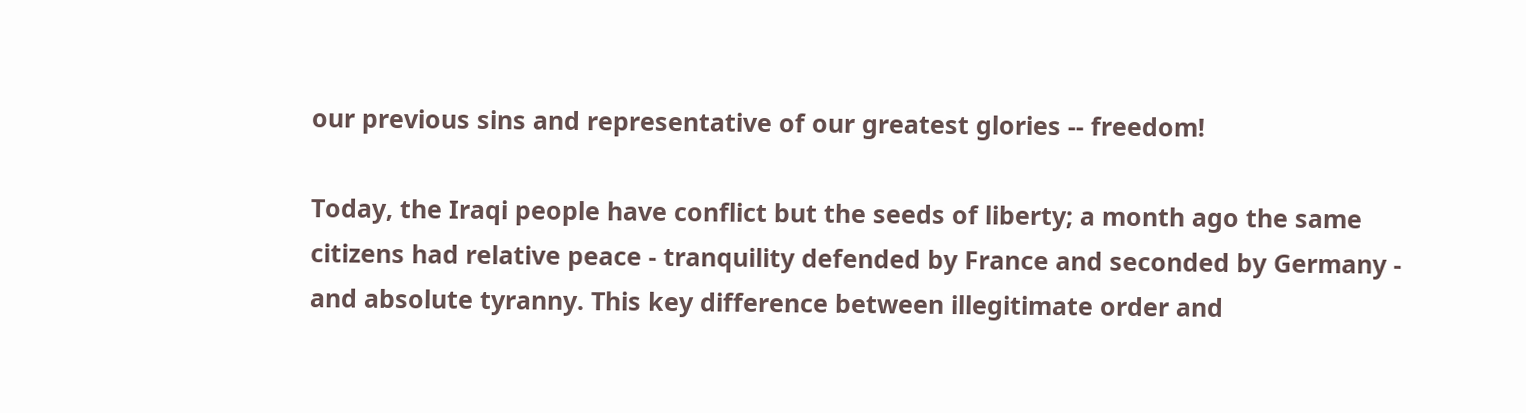our previous sins and representative of our greatest glories -- freedom!

Today, the Iraqi people have conflict but the seeds of liberty; a month ago the same citizens had relative peace - tranquility defended by France and seconded by Germany - and absolute tyranny. This key difference between illegitimate order and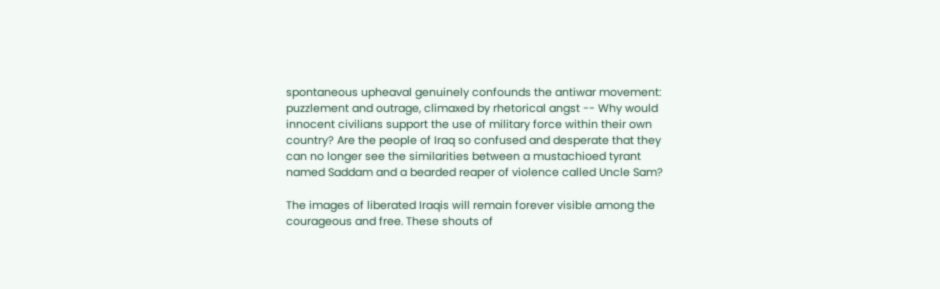spontaneous upheaval genuinely confounds the antiwar movement: puzzlement and outrage, climaxed by rhetorical angst -- Why would innocent civilians support the use of military force within their own country? Are the people of Iraq so confused and desperate that they can no longer see the similarities between a mustachioed tyrant named Saddam and a bearded reaper of violence called Uncle Sam?

The images of liberated Iraqis will remain forever visible among the courageous and free. These shouts of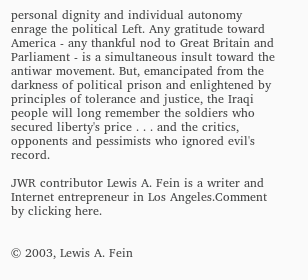personal dignity and individual autonomy enrage the political Left. Any gratitude toward America - any thankful nod to Great Britain and Parliament - is a simultaneous insult toward the antiwar movement. But, emancipated from the darkness of political prison and enlightened by principles of tolerance and justice, the Iraqi people will long remember the soldiers who secured liberty's price . . . and the critics, opponents and pessimists who ignored evil's record.

JWR contributor Lewis A. Fein is a writer and Internet entrepreneur in Los Angeles.Comment by clicking here.


© 2003, Lewis A. Fein